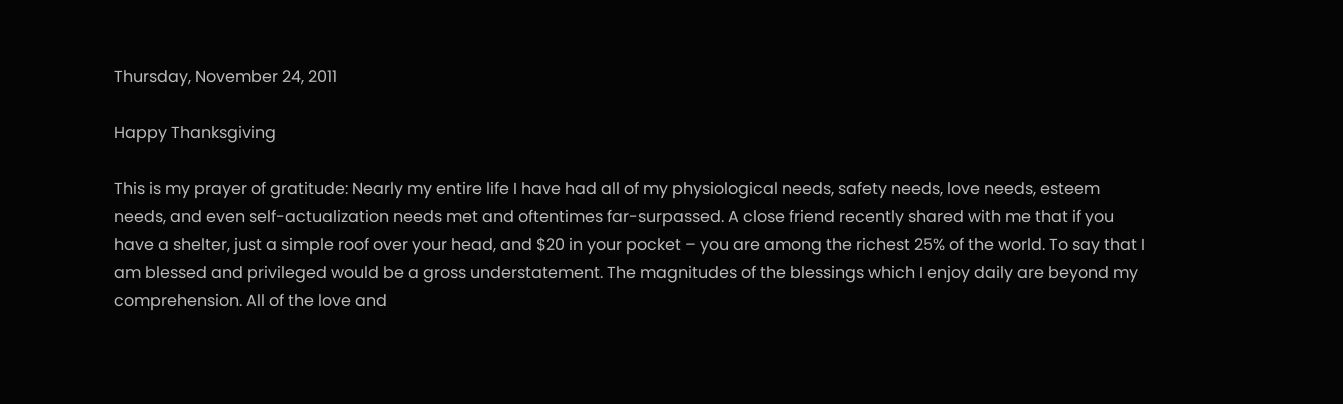Thursday, November 24, 2011

Happy Thanksgiving

This is my prayer of gratitude: Nearly my entire life I have had all of my physiological needs, safety needs, love needs, esteem needs, and even self-actualization needs met and oftentimes far-surpassed. A close friend recently shared with me that if you have a shelter, just a simple roof over your head, and $20 in your pocket – you are among the richest 25% of the world. To say that I am blessed and privileged would be a gross understatement. The magnitudes of the blessings which I enjoy daily are beyond my comprehension. All of the love and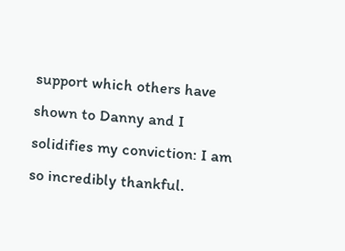support which others have shown to Danny and I solidifies my conviction: I am so incredibly thankful.